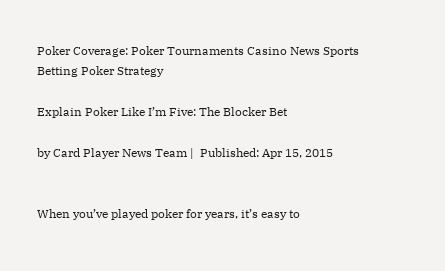Poker Coverage: Poker Tournaments Casino News Sports Betting Poker Strategy

Explain Poker Like I’m Five: The Blocker Bet

by Card Player News Team |  Published: Apr 15, 2015


When you’ve played poker for years, it’s easy to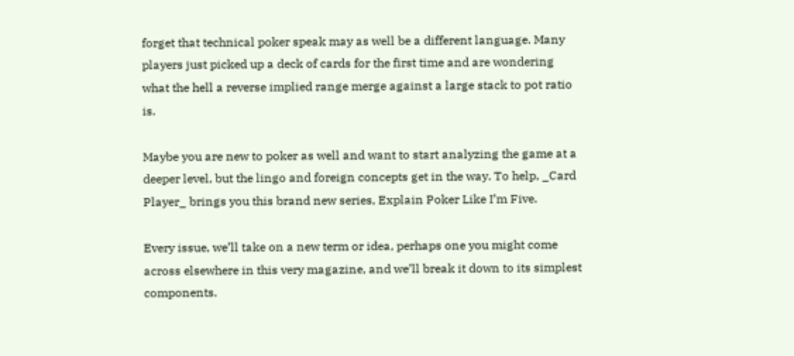forget that technical poker speak may as well be a different language. Many players just picked up a deck of cards for the first time and are wondering what the hell a reverse implied range merge against a large stack to pot ratio is.

Maybe you are new to poker as well and want to start analyzing the game at a deeper level, but the lingo and foreign concepts get in the way. To help, _Card Player_ brings you this brand new series, Explain Poker Like I’m Five.

Every issue, we’ll take on a new term or idea, perhaps one you might come across elsewhere in this very magazine, and we’ll break it down to its simplest components.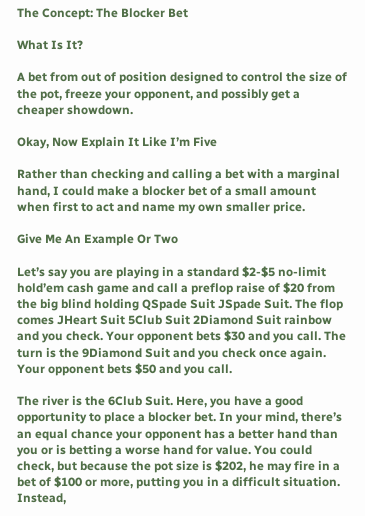The Concept: The Blocker Bet

What Is It?

A bet from out of position designed to control the size of the pot, freeze your opponent, and possibly get a cheaper showdown.

Okay, Now Explain It Like I’m Five

Rather than checking and calling a bet with a marginal hand, I could make a blocker bet of a small amount when first to act and name my own smaller price.

Give Me An Example Or Two

Let’s say you are playing in a standard $2-$5 no-limit hold’em cash game and call a preflop raise of $20 from the big blind holding QSpade Suit JSpade Suit. The flop comes JHeart Suit 5Club Suit 2Diamond Suit rainbow and you check. Your opponent bets $30 and you call. The turn is the 9Diamond Suit and you check once again. Your opponent bets $50 and you call.

The river is the 6Club Suit. Here, you have a good opportunity to place a blocker bet. In your mind, there’s an equal chance your opponent has a better hand than you or is betting a worse hand for value. You could check, but because the pot size is $202, he may fire in a bet of $100 or more, putting you in a difficult situation. Instead,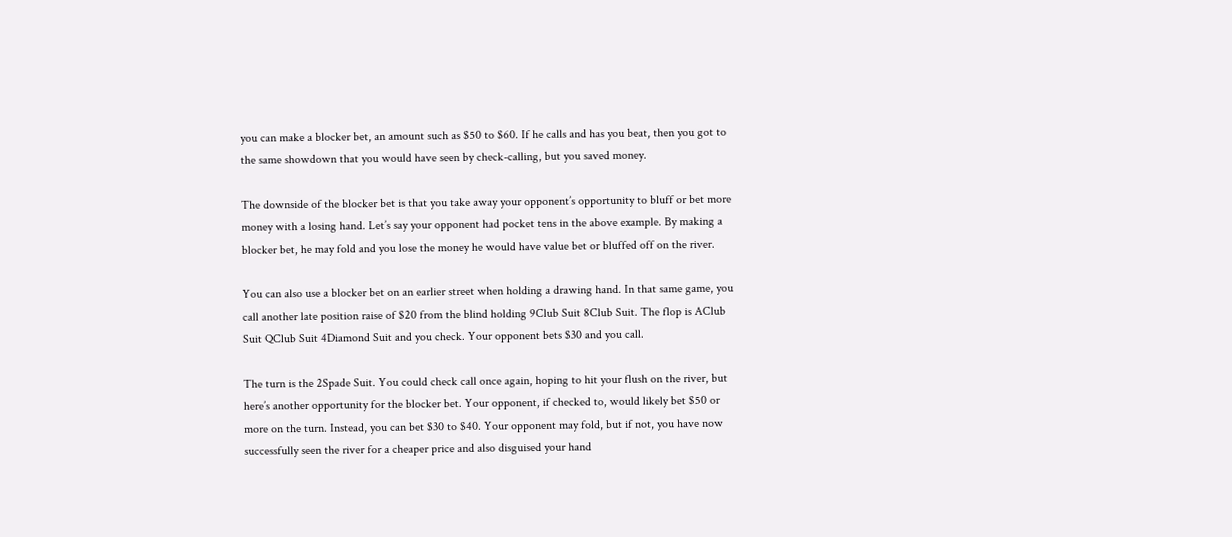you can make a blocker bet, an amount such as $50 to $60. If he calls and has you beat, then you got to the same showdown that you would have seen by check-calling, but you saved money.

The downside of the blocker bet is that you take away your opponent’s opportunity to bluff or bet more money with a losing hand. Let’s say your opponent had pocket tens in the above example. By making a blocker bet, he may fold and you lose the money he would have value bet or bluffed off on the river.

You can also use a blocker bet on an earlier street when holding a drawing hand. In that same game, you call another late position raise of $20 from the blind holding 9Club Suit 8Club Suit. The flop is AClub Suit QClub Suit 4Diamond Suit and you check. Your opponent bets $30 and you call.

The turn is the 2Spade Suit. You could check call once again, hoping to hit your flush on the river, but here’s another opportunity for the blocker bet. Your opponent, if checked to, would likely bet $50 or more on the turn. Instead, you can bet $30 to $40. Your opponent may fold, but if not, you have now successfully seen the river for a cheaper price and also disguised your hand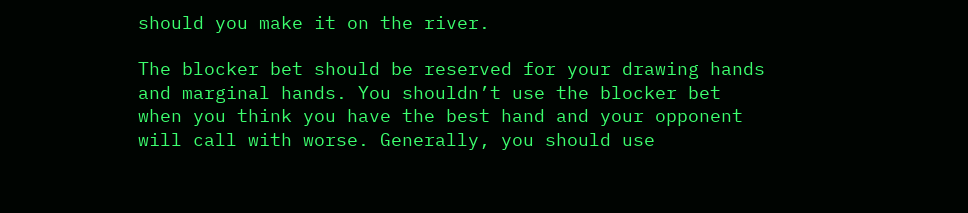should you make it on the river.

The blocker bet should be reserved for your drawing hands and marginal hands. You shouldn’t use the blocker bet when you think you have the best hand and your opponent will call with worse. Generally, you should use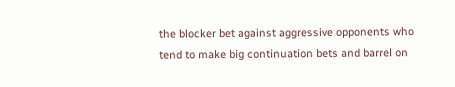the blocker bet against aggressive opponents who tend to make big continuation bets and barrel on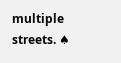multiple streets. ♠